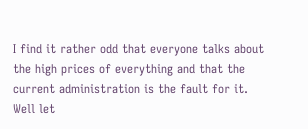I find it rather odd that everyone talks about the high prices of everything and that the current administration is the fault for it. Well let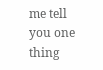me tell you one thing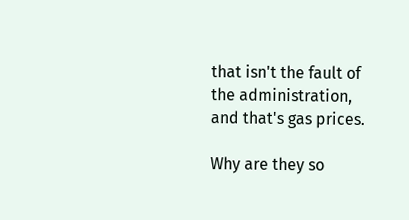that isn't the fault of the administration, and that's gas prices.

Why are they so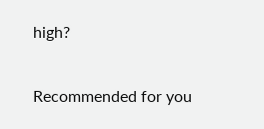high?

Recommended for you